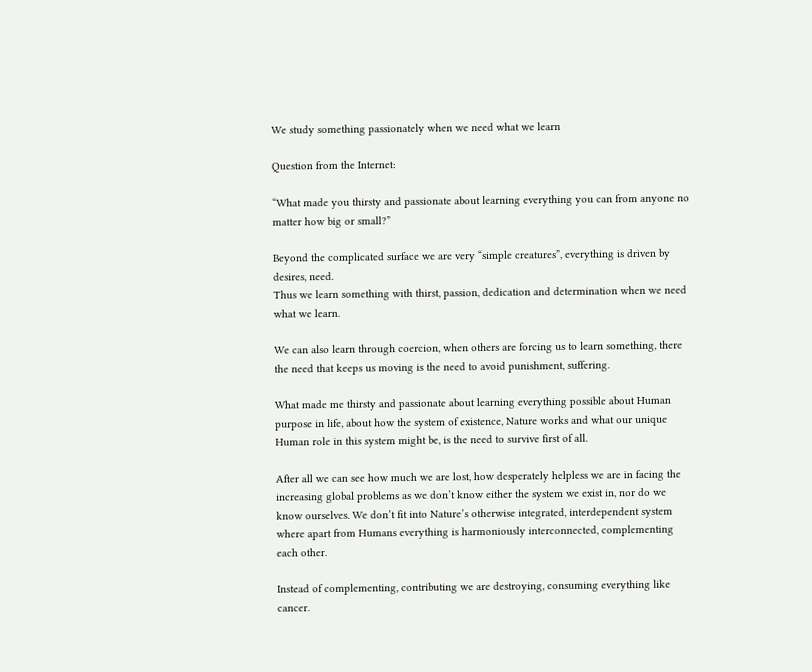We study something passionately when we need what we learn

Question from the Internet:

“What made you thirsty and passionate about learning everything you can from anyone no matter how big or small?”

Beyond the complicated surface we are very “simple creatures”, everything is driven by desires, need.
Thus we learn something with thirst, passion, dedication and determination when we need what we learn.

We can also learn through coercion, when others are forcing us to learn something, there the need that keeps us moving is the need to avoid punishment, suffering.

What made me thirsty and passionate about learning everything possible about Human purpose in life, about how the system of existence, Nature works and what our unique Human role in this system might be, is the need to survive first of all.

After all we can see how much we are lost, how desperately helpless we are in facing the increasing global problems as we don’t know either the system we exist in, nor do we know ourselves. We don’t fit into Nature’s otherwise integrated, interdependent system where apart from Humans everything is harmoniously interconnected, complementing each other.

Instead of complementing, contributing we are destroying, consuming everything like cancer.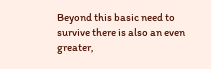Beyond this basic need to survive there is also an even greater,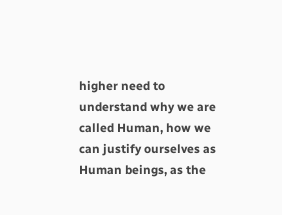higher need to understand why we are called Human, how we can justify ourselves as Human beings, as the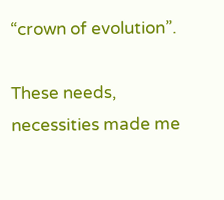“crown of evolution”.

These needs, necessities made me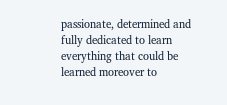passionate, determined and fully dedicated to learn everything that could be learned moreover to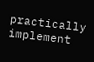practically implement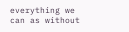everything we can as without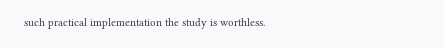such practical implementation the study is worthless.